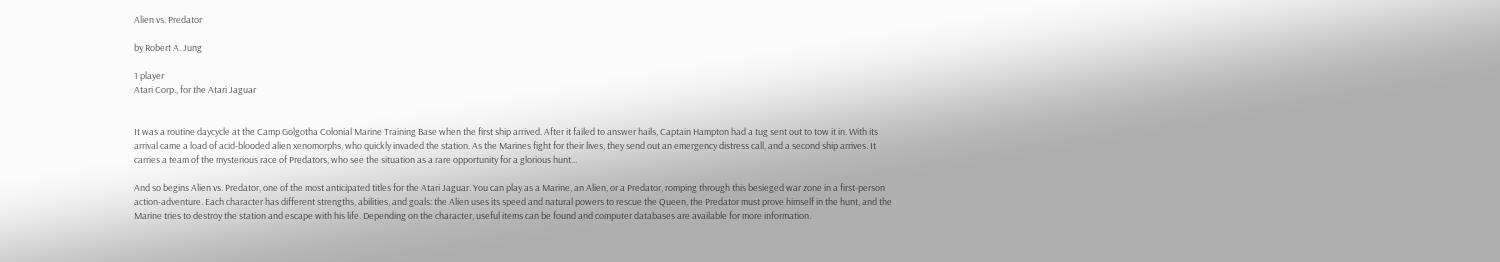Alien vs. Predator

by Robert A. Jung

1 player
Atari Corp., for the Atari Jaguar


It was a routine daycycle at the Camp Golgotha Colonial Marine Training Base when the first ship arrived. After it failed to answer hails, Captain Hampton had a tug sent out to tow it in. With its arrival came a load of acid-blooded alien xenomorphs, who quickly invaded the station. As the Marines fight for their lives, they send out an emergency distress call, and a second ship arrives. It carries a team of the mysterious race of Predators, who see the situation as a rare opportunity for a glorious hunt...

And so begins Alien vs. Predator, one of the most anticipated titles for the Atari Jaguar. You can play as a Marine, an Alien, or a Predator, romping through this besieged war zone in a first-person action-adventure. Each character has different strengths, abilities, and goals: the Alien uses its speed and natural powers to rescue the Queen, the Predator must prove himself in the hunt, and the Marine tries to destroy the station and escape with his life. Depending on the character, useful items can be found and computer databases are available for more information.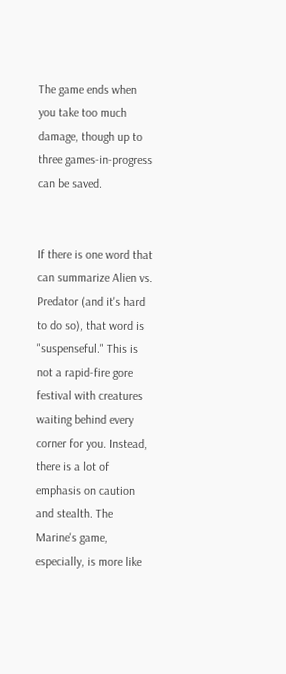The game ends when you take too much damage, though up to three games-in-progress can be saved.


If there is one word that can summarize Alien vs. Predator (and it's hard to do so), that word is "suspenseful." This is not a rapid-fire gore festival with creatures waiting behind every corner for you. Instead, there is a lot of emphasis on caution and stealth. The Marine's game, especially, is more like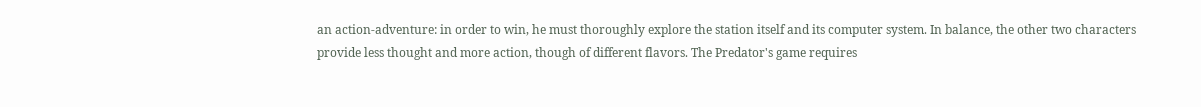an action-adventure: in order to win, he must thoroughly explore the station itself and its computer system. In balance, the other two characters provide less thought and more action, though of different flavors. The Predator's game requires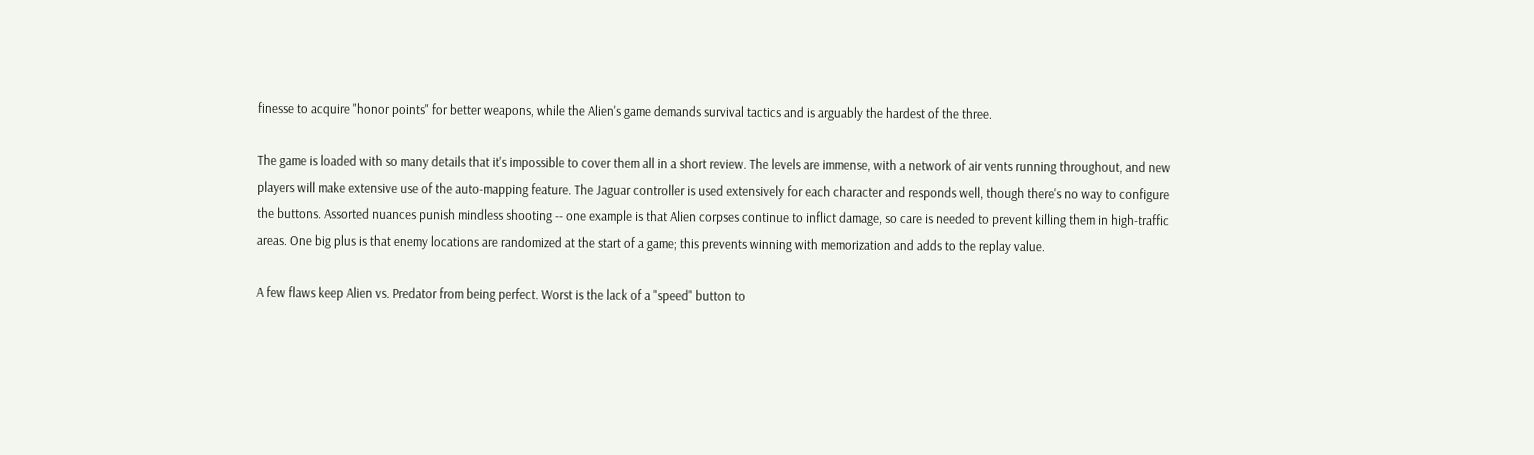finesse to acquire "honor points" for better weapons, while the Alien's game demands survival tactics and is arguably the hardest of the three.

The game is loaded with so many details that it's impossible to cover them all in a short review. The levels are immense, with a network of air vents running throughout, and new players will make extensive use of the auto-mapping feature. The Jaguar controller is used extensively for each character and responds well, though there's no way to configure the buttons. Assorted nuances punish mindless shooting -- one example is that Alien corpses continue to inflict damage, so care is needed to prevent killing them in high-traffic areas. One big plus is that enemy locations are randomized at the start of a game; this prevents winning with memorization and adds to the replay value.

A few flaws keep Alien vs. Predator from being perfect. Worst is the lack of a "speed" button to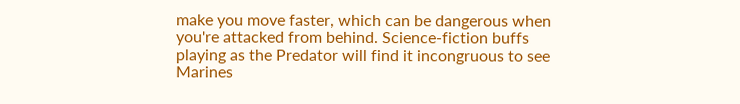make you move faster, which can be dangerous when you're attacked from behind. Science-fiction buffs playing as the Predator will find it incongruous to see Marines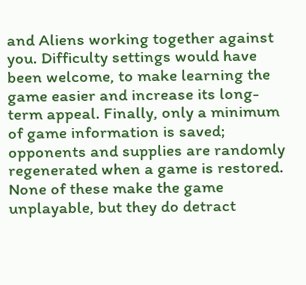and Aliens working together against you. Difficulty settings would have been welcome, to make learning the game easier and increase its long-term appeal. Finally, only a minimum of game information is saved; opponents and supplies are randomly regenerated when a game is restored. None of these make the game unplayable, but they do detract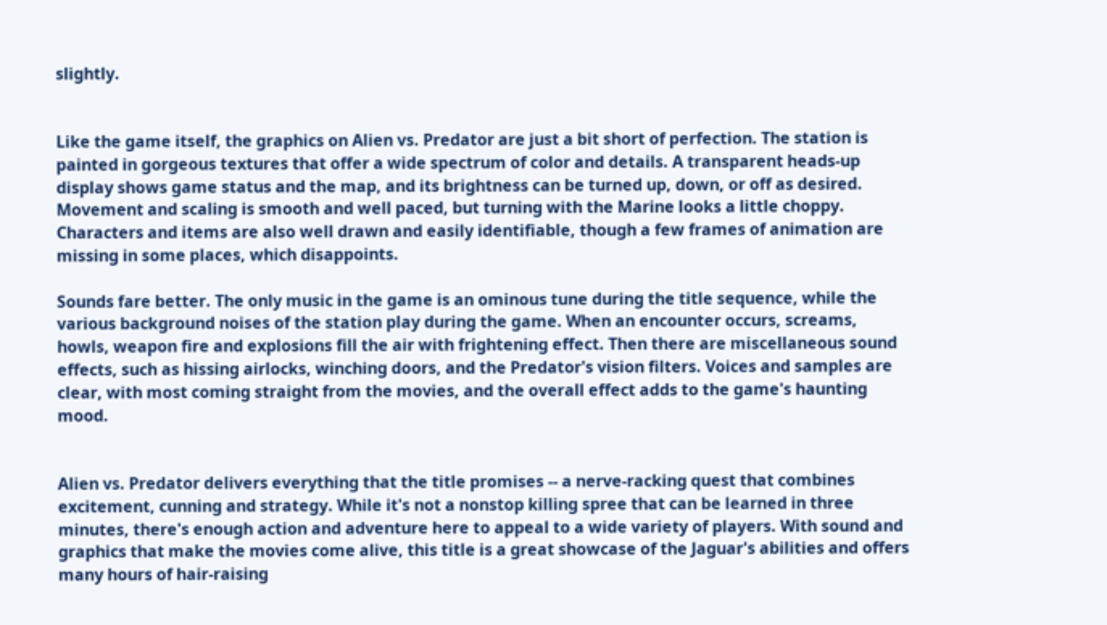slightly.


Like the game itself, the graphics on Alien vs. Predator are just a bit short of perfection. The station is painted in gorgeous textures that offer a wide spectrum of color and details. A transparent heads-up display shows game status and the map, and its brightness can be turned up, down, or off as desired. Movement and scaling is smooth and well paced, but turning with the Marine looks a little choppy. Characters and items are also well drawn and easily identifiable, though a few frames of animation are missing in some places, which disappoints.

Sounds fare better. The only music in the game is an ominous tune during the title sequence, while the various background noises of the station play during the game. When an encounter occurs, screams, howls, weapon fire and explosions fill the air with frightening effect. Then there are miscellaneous sound effects, such as hissing airlocks, winching doors, and the Predator's vision filters. Voices and samples are clear, with most coming straight from the movies, and the overall effect adds to the game's haunting mood.


Alien vs. Predator delivers everything that the title promises -- a nerve-racking quest that combines excitement, cunning and strategy. While it's not a nonstop killing spree that can be learned in three minutes, there's enough action and adventure here to appeal to a wide variety of players. With sound and graphics that make the movies come alive, this title is a great showcase of the Jaguar's abilities and offers many hours of hair-raising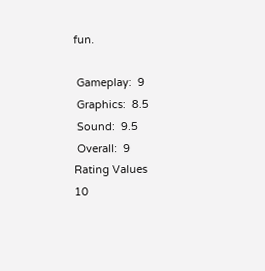fun.

 Gameplay:  9
 Graphics:  8.5
 Sound:  9.5
 Overall:  9
Rating Values
10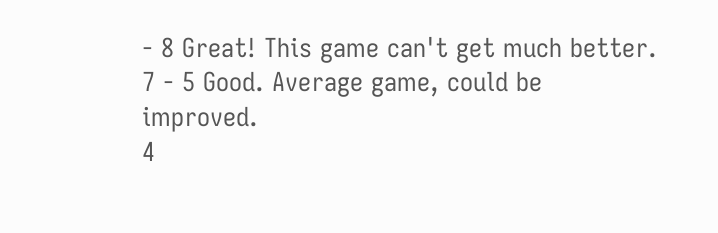- 8 Great! This game can't get much better.
7 - 5 Good. Average game, could be improved.
4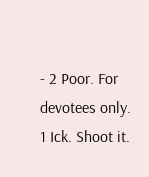- 2 Poor. For devotees only.
1 Ick. Shoot it.